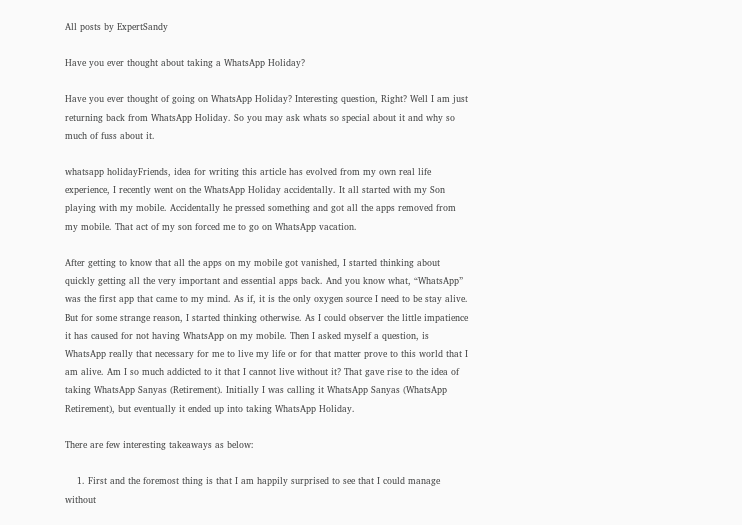All posts by ExpertSandy

Have you ever thought about taking a WhatsApp Holiday?

Have you ever thought of going on WhatsApp Holiday? Interesting question, Right? Well I am just returning back from WhatsApp Holiday. So you may ask whats so special about it and why so much of fuss about it.

whatsapp holidayFriends, idea for writing this article has evolved from my own real life experience, I recently went on the WhatsApp Holiday accidentally. It all started with my Son playing with my mobile. Accidentally he pressed something and got all the apps removed from my mobile. That act of my son forced me to go on WhatsApp vacation.

After getting to know that all the apps on my mobile got vanished, I started thinking about quickly getting all the very important and essential apps back. And you know what, “WhatsApp” was the first app that came to my mind. As if, it is the only oxygen source I need to be stay alive. But for some strange reason, I started thinking otherwise. As I could observer the little impatience it has caused for not having WhatsApp on my mobile. Then I asked myself a question, is WhatsApp really that necessary for me to live my life or for that matter prove to this world that I am alive. Am I so much addicted to it that I cannot live without it? That gave rise to the idea of taking WhatsApp Sanyas (Retirement). Initially I was calling it WhatsApp Sanyas (WhatsApp Retirement), but eventually it ended up into taking WhatsApp Holiday.

There are few interesting takeaways as below:

    1. First and the foremost thing is that I am happily surprised to see that I could manage without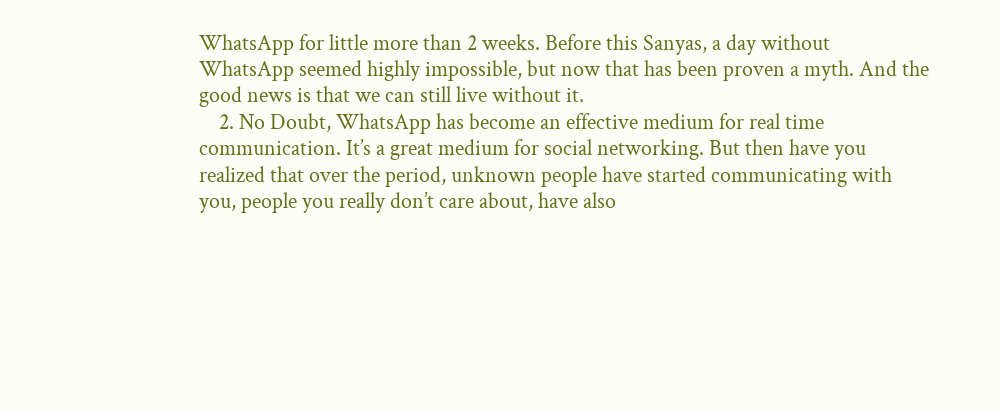WhatsApp for little more than 2 weeks. Before this Sanyas, a day without WhatsApp seemed highly impossible, but now that has been proven a myth. And the good news is that we can still live without it.
    2. No Doubt, WhatsApp has become an effective medium for real time communication. It’s a great medium for social networking. But then have you realized that over the period, unknown people have started communicating with you, people you really don’t care about, have also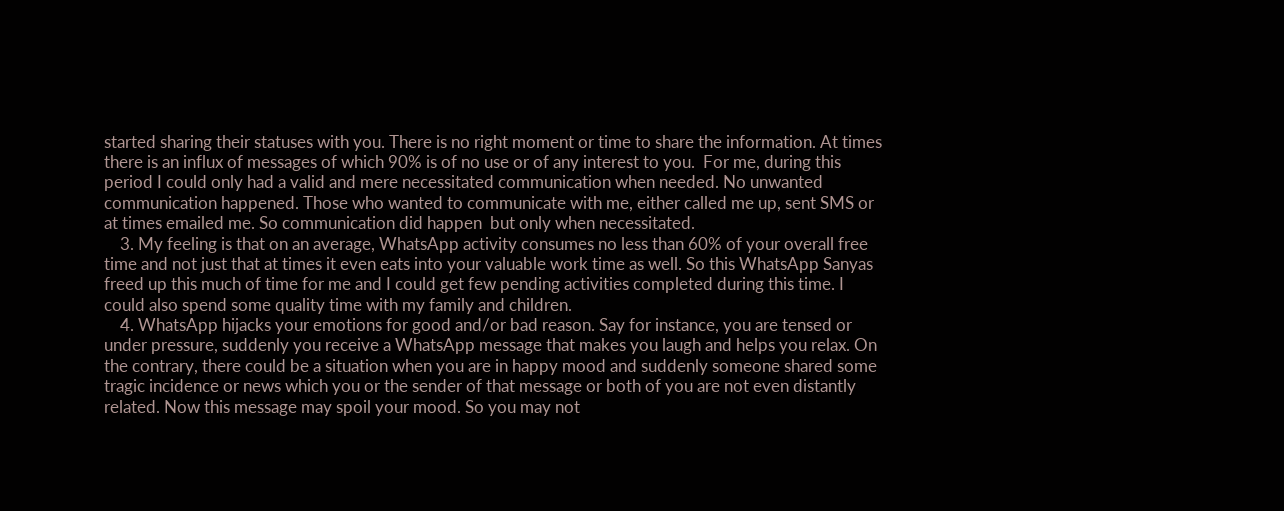started sharing their statuses with you. There is no right moment or time to share the information. At times there is an influx of messages of which 90% is of no use or of any interest to you.  For me, during this period I could only had a valid and mere necessitated communication when needed. No unwanted communication happened. Those who wanted to communicate with me, either called me up, sent SMS or at times emailed me. So communication did happen  but only when necessitated.
    3. My feeling is that on an average, WhatsApp activity consumes no less than 60% of your overall free time and not just that at times it even eats into your valuable work time as well. So this WhatsApp Sanyas freed up this much of time for me and I could get few pending activities completed during this time. I could also spend some quality time with my family and children.
    4. WhatsApp hijacks your emotions for good and/or bad reason. Say for instance, you are tensed or under pressure, suddenly you receive a WhatsApp message that makes you laugh and helps you relax. On the contrary, there could be a situation when you are in happy mood and suddenly someone shared some tragic incidence or news which you or the sender of that message or both of you are not even distantly related. Now this message may spoil your mood. So you may not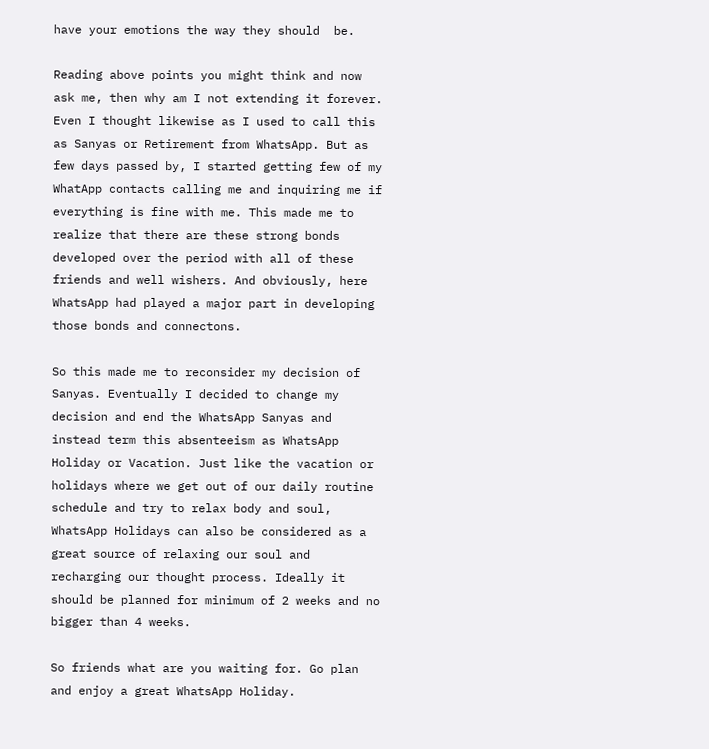have your emotions the way they should  be.

Reading above points you might think and now ask me, then why am I not extending it forever. Even I thought likewise as I used to call this as Sanyas or Retirement from WhatsApp. But as few days passed by, I started getting few of my WhatApp contacts calling me and inquiring me if everything is fine with me. This made me to realize that there are these strong bonds developed over the period with all of these friends and well wishers. And obviously, here WhatsApp had played a major part in developing those bonds and connectons.

So this made me to reconsider my decision of Sanyas. Eventually I decided to change my decision and end the WhatsApp Sanyas and instead term this absenteeism as WhatsApp Holiday or Vacation. Just like the vacation or holidays where we get out of our daily routine schedule and try to relax body and soul, WhatsApp Holidays can also be considered as a great source of relaxing our soul and recharging our thought process. Ideally it should be planned for minimum of 2 weeks and no bigger than 4 weeks.

So friends what are you waiting for. Go plan and enjoy a great WhatsApp Holiday.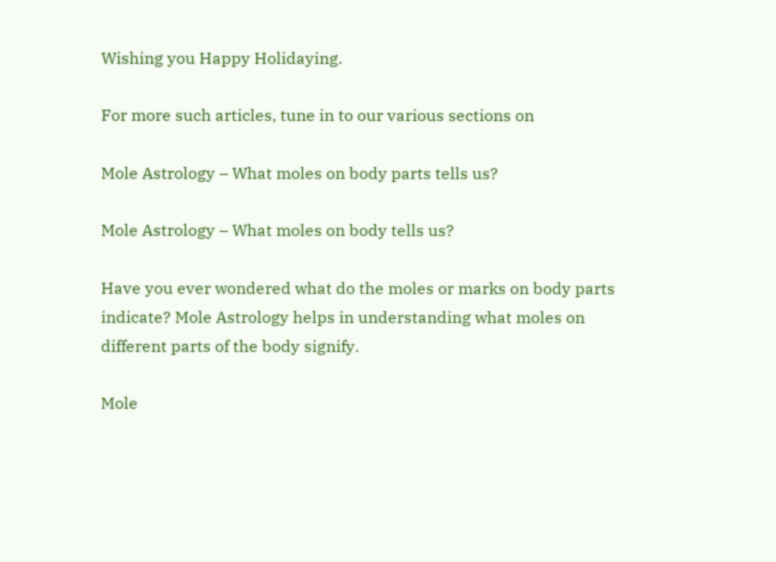Wishing you Happy Holidaying.

For more such articles, tune in to our various sections on

Mole Astrology – What moles on body parts tells us?

Mole Astrology – What moles on body tells us?

Have you ever wondered what do the moles or marks on body parts indicate? Mole Astrology helps in understanding what moles on different parts of the body signify.

Mole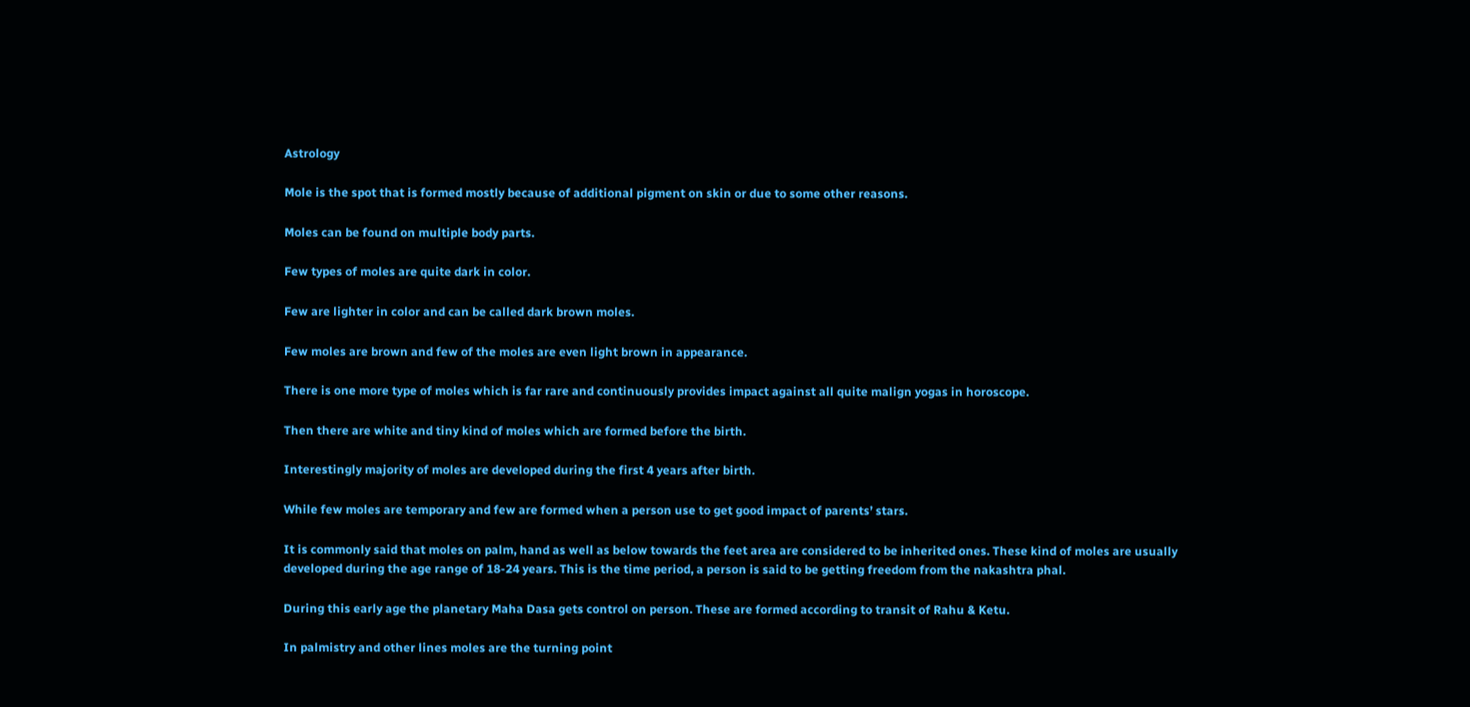Astrology

Mole is the spot that is formed mostly because of additional pigment on skin or due to some other reasons.

Moles can be found on multiple body parts.

Few types of moles are quite dark in color.

Few are lighter in color and can be called dark brown moles.

Few moles are brown and few of the moles are even light brown in appearance.

There is one more type of moles which is far rare and continuously provides impact against all quite malign yogas in horoscope.

Then there are white and tiny kind of moles which are formed before the birth.

Interestingly majority of moles are developed during the first 4 years after birth.

While few moles are temporary and few are formed when a person use to get good impact of parents’ stars.

It is commonly said that moles on palm, hand as well as below towards the feet area are considered to be inherited ones. These kind of moles are usually developed during the age range of 18-24 years. This is the time period, a person is said to be getting freedom from the nakashtra phal.

During this early age the planetary Maha Dasa gets control on person. These are formed according to transit of Rahu & Ketu.

In palmistry and other lines moles are the turning point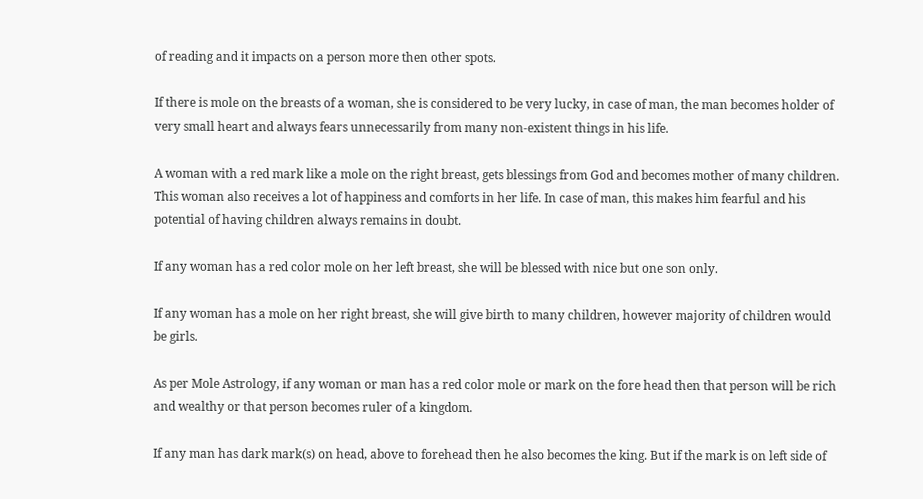of reading and it impacts on a person more then other spots.

If there is mole on the breasts of a woman, she is considered to be very lucky, in case of man, the man becomes holder of very small heart and always fears unnecessarily from many non-existent things in his life.

A woman with a red mark like a mole on the right breast, gets blessings from God and becomes mother of many children. This woman also receives a lot of happiness and comforts in her life. In case of man, this makes him fearful and his potential of having children always remains in doubt.

If any woman has a red color mole on her left breast, she will be blessed with nice but one son only.

If any woman has a mole on her right breast, she will give birth to many children, however majority of children would be girls.

As per Mole Astrology, if any woman or man has a red color mole or mark on the fore head then that person will be rich and wealthy or that person becomes ruler of a kingdom.

If any man has dark mark(s) on head, above to forehead then he also becomes the king. But if the mark is on left side of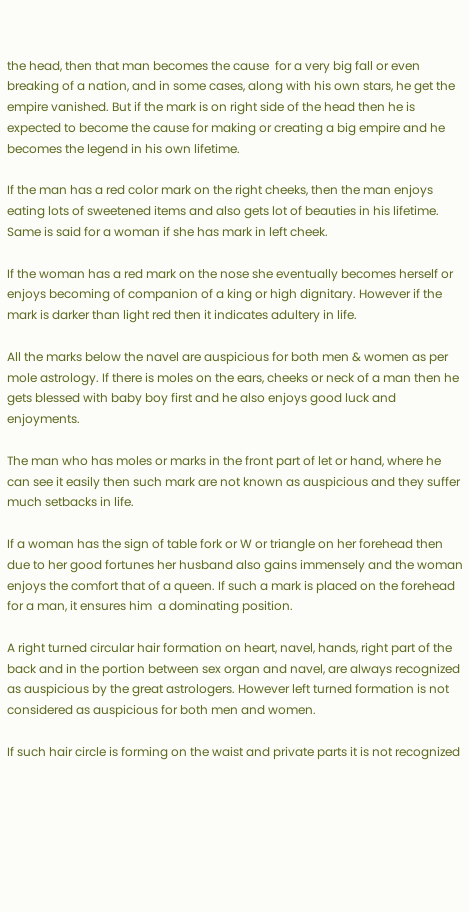the head, then that man becomes the cause  for a very big fall or even breaking of a nation, and in some cases, along with his own stars, he get the empire vanished. But if the mark is on right side of the head then he is expected to become the cause for making or creating a big empire and he becomes the legend in his own lifetime.

If the man has a red color mark on the right cheeks, then the man enjoys eating lots of sweetened items and also gets lot of beauties in his lifetime.  Same is said for a woman if she has mark in left cheek.

If the woman has a red mark on the nose she eventually becomes herself or enjoys becoming of companion of a king or high dignitary. However if the mark is darker than light red then it indicates adultery in life.

All the marks below the navel are auspicious for both men & women as per mole astrology. If there is moles on the ears, cheeks or neck of a man then he gets blessed with baby boy first and he also enjoys good luck and enjoyments.

The man who has moles or marks in the front part of let or hand, where he can see it easily then such mark are not known as auspicious and they suffer much setbacks in life.

If a woman has the sign of table fork or W or triangle on her forehead then due to her good fortunes her husband also gains immensely and the woman enjoys the comfort that of a queen. If such a mark is placed on the forehead for a man, it ensures him  a dominating position.

A right turned circular hair formation on heart, navel, hands, right part of the back and in the portion between sex organ and navel, are always recognized as auspicious by the great astrologers. However left turned formation is not considered as auspicious for both men and women.

If such hair circle is forming on the waist and private parts it is not recognized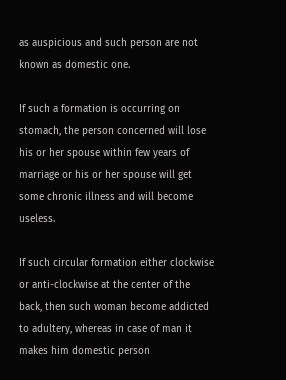as auspicious and such person are not known as domestic one.

If such a formation is occurring on stomach, the person concerned will lose his or her spouse within few years of marriage or his or her spouse will get some chronic illness and will become useless.

If such circular formation either clockwise or anti-clockwise at the center of the back, then such woman become addicted to adultery, whereas in case of man it makes him domestic person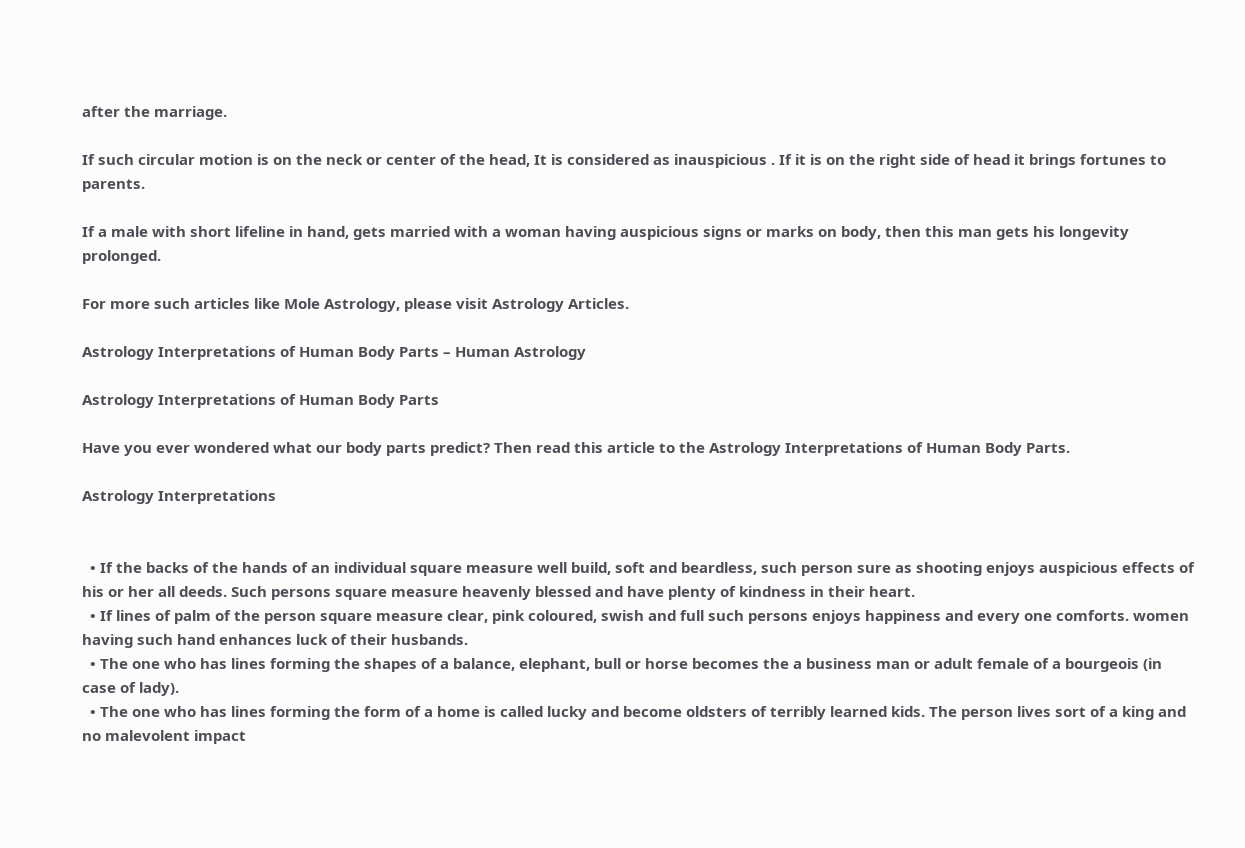after the marriage.

If such circular motion is on the neck or center of the head, It is considered as inauspicious . If it is on the right side of head it brings fortunes to parents.

If a male with short lifeline in hand, gets married with a woman having auspicious signs or marks on body, then this man gets his longevity prolonged.

For more such articles like Mole Astrology, please visit Astrology Articles.

Astrology Interpretations of Human Body Parts – Human Astrology

Astrology Interpretations of Human Body Parts

Have you ever wondered what our body parts predict? Then read this article to the Astrology Interpretations of Human Body Parts.

Astrology Interpretations


  • If the backs of the hands of an individual square measure well build, soft and beardless, such person sure as shooting enjoys auspicious effects of his or her all deeds. Such persons square measure heavenly blessed and have plenty of kindness in their heart.
  • If lines of palm of the person square measure clear, pink coloured, swish and full such persons enjoys happiness and every one comforts. women having such hand enhances luck of their husbands.
  • The one who has lines forming the shapes of a balance, elephant, bull or horse becomes the a business man or adult female of a bourgeois (in case of lady).
  • The one who has lines forming the form of a home is called lucky and become oldsters of terribly learned kids. The person lives sort of a king and no malevolent impact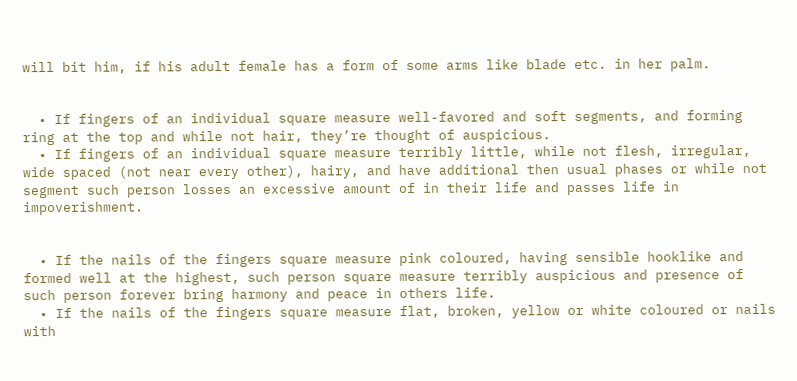will bit him, if his adult female has a form of some arms like blade etc. in her palm.


  • If fingers of an individual square measure well-favored and soft segments, and forming ring at the top and while not hair, they’re thought of auspicious.
  • If fingers of an individual square measure terribly little, while not flesh, irregular, wide spaced (not near every other), hairy, and have additional then usual phases or while not segment such person losses an excessive amount of in their life and passes life in impoverishment.


  • If the nails of the fingers square measure pink coloured, having sensible hooklike and formed well at the highest, such person square measure terribly auspicious and presence of such person forever bring harmony and peace in others life.
  • If the nails of the fingers square measure flat, broken, yellow or white coloured or nails with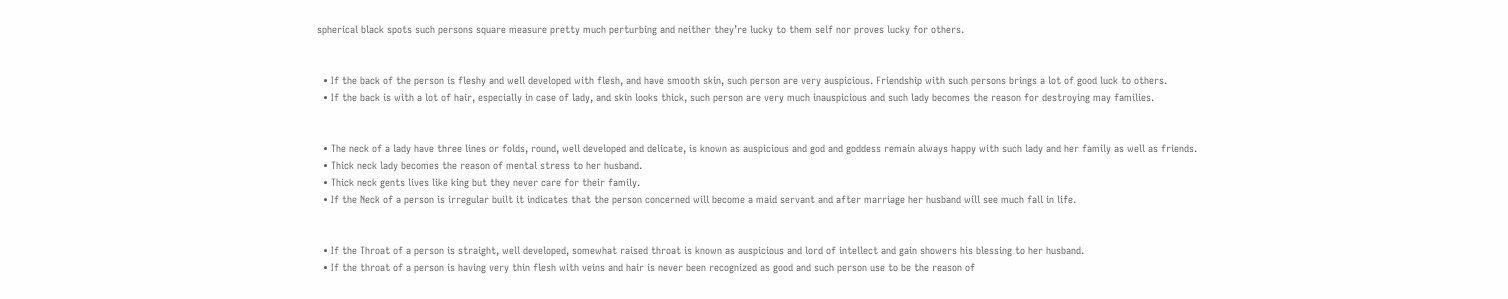spherical black spots such persons square measure pretty much perturbing and neither they’re lucky to them self nor proves lucky for others.


  • If the back of the person is fleshy and well developed with flesh, and have smooth skin, such person are very auspicious. Friendship with such persons brings a lot of good luck to others.
  • If the back is with a lot of hair, especially in case of lady, and skin looks thick, such person are very much inauspicious and such lady becomes the reason for destroying may families.


  • The neck of a lady have three lines or folds, round, well developed and delicate, is known as auspicious and god and goddess remain always happy with such lady and her family as well as friends.
  • Thick neck lady becomes the reason of mental stress to her husband.
  • Thick neck gents lives like king but they never care for their family.
  • If the Neck of a person is irregular built it indicates that the person concerned will become a maid servant and after marriage her husband will see much fall in life.


  • If the Throat of a person is straight, well developed, somewhat raised throat is known as auspicious and lord of intellect and gain showers his blessing to her husband.
  • If the throat of a person is having very thin flesh with veins and hair is never been recognized as good and such person use to be the reason of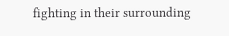fighting in their surrounding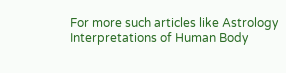For more such articles like Astrology Interpretations of Human Body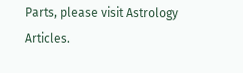Parts, please visit Astrology Articles.